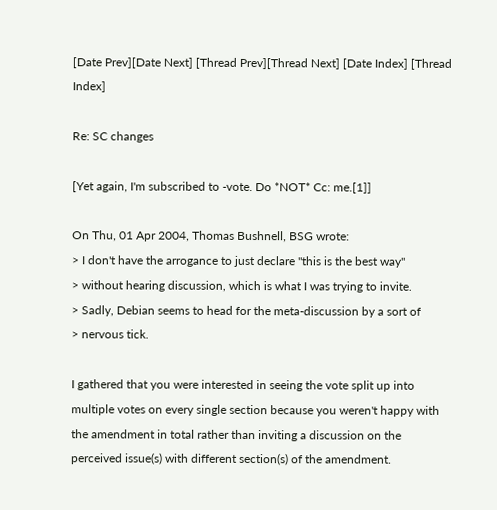[Date Prev][Date Next] [Thread Prev][Thread Next] [Date Index] [Thread Index]

Re: SC changes

[Yet again, I'm subscribed to -vote. Do *NOT* Cc: me.[1]]

On Thu, 01 Apr 2004, Thomas Bushnell, BSG wrote:
> I don't have the arrogance to just declare "this is the best way"
> without hearing discussion, which is what I was trying to invite.
> Sadly, Debian seems to head for the meta-discussion by a sort of
> nervous tick.

I gathered that you were interested in seeing the vote split up into
multiple votes on every single section because you weren't happy with
the amendment in total rather than inviting a discussion on the
perceived issue(s) with different section(s) of the amendment.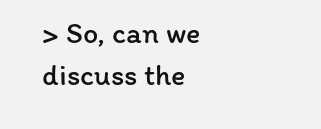> So, can we discuss the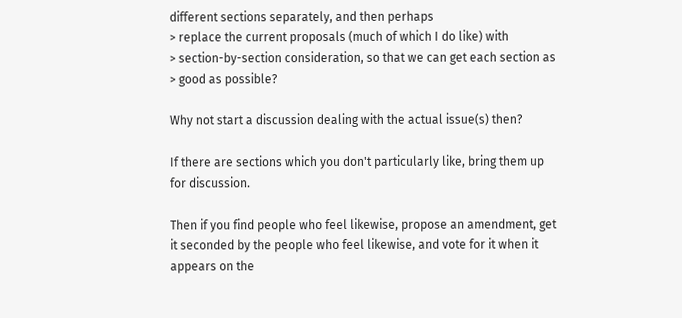different sections separately, and then perhaps
> replace the current proposals (much of which I do like) with
> section-by-section consideration, so that we can get each section as
> good as possible?

Why not start a discussion dealing with the actual issue(s) then?

If there are sections which you don't particularly like, bring them up
for discussion.

Then if you find people who feel likewise, propose an amendment, get
it seconded by the people who feel likewise, and vote for it when it
appears on the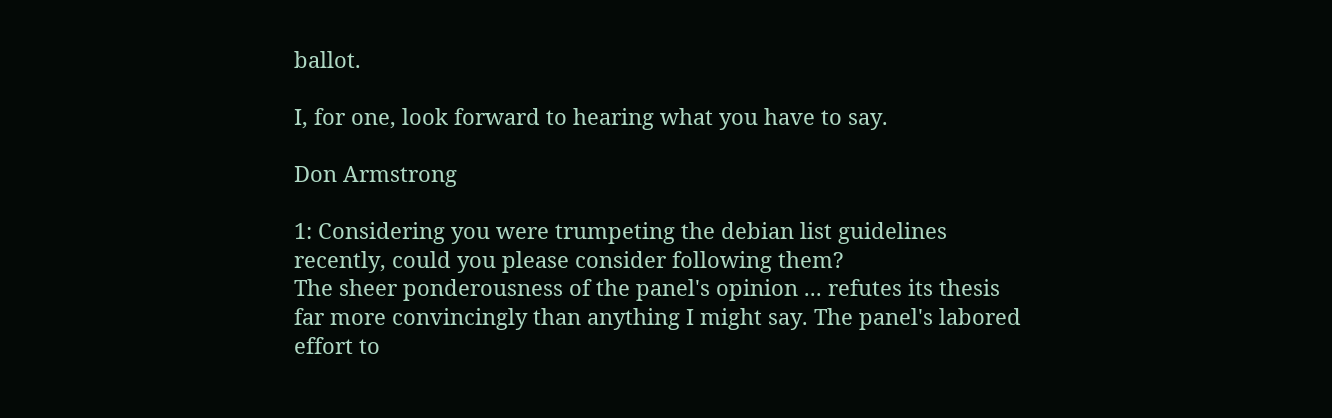ballot.

I, for one, look forward to hearing what you have to say.

Don Armstrong

1: Considering you were trumpeting the debian list guidelines
recently, could you please consider following them?
The sheer ponderousness of the panel's opinion ... refutes its thesis
far more convincingly than anything I might say. The panel's labored
effort to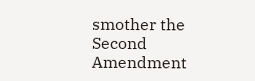smother the Second Amendment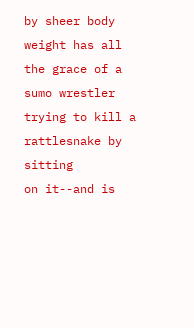by sheer body weight has all
the grace of a sumo wrestler trying to kill a rattlesnake by sitting
on it--and is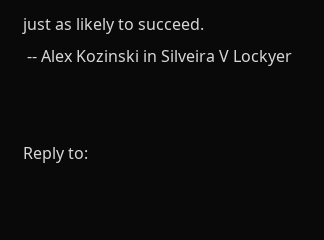just as likely to succeed.
 -- Alex Kozinski in Silveira V Lockyer


Reply to: